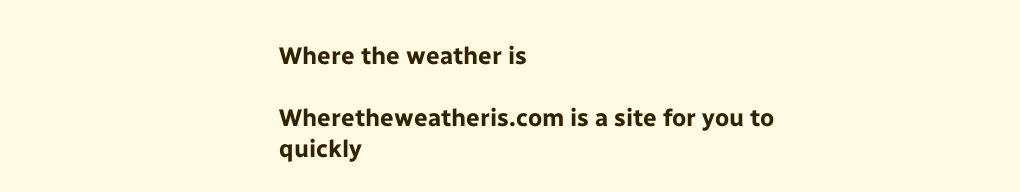Where the weather is

Wheretheweatheris.com is a site for you to quickly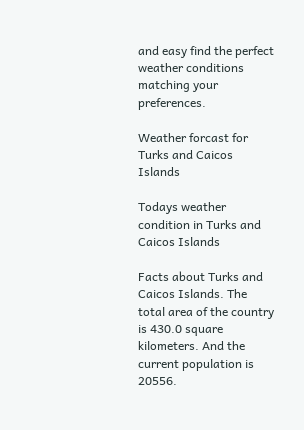and easy find the perfect weather conditions matching your preferences.

Weather forcast for Turks and Caicos Islands

Todays weather condition in Turks and Caicos Islands

Facts about Turks and Caicos Islands. The total area of the country is 430.0 square kilometers. And the current population is 20556.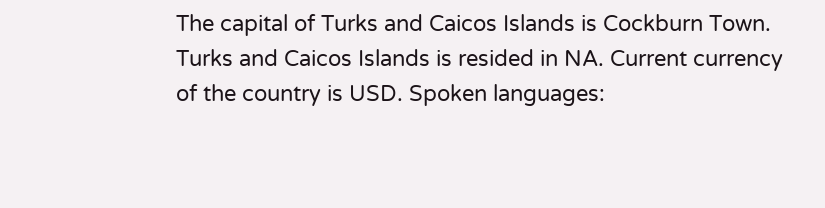The capital of Turks and Caicos Islands is Cockburn Town. Turks and Caicos Islands is resided in NA. Current currency of the country is USD. Spoken languages: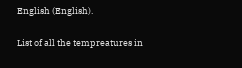English (English).

List of all the tempreatures in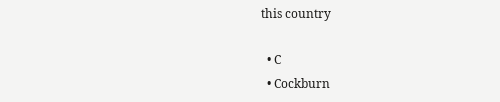this country

  • C
  • Cockburn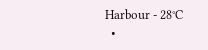Harbour - 28°C
  •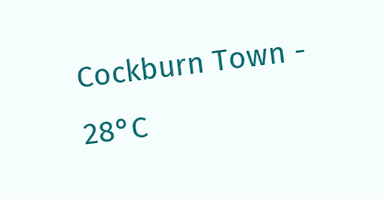Cockburn Town - 28°C